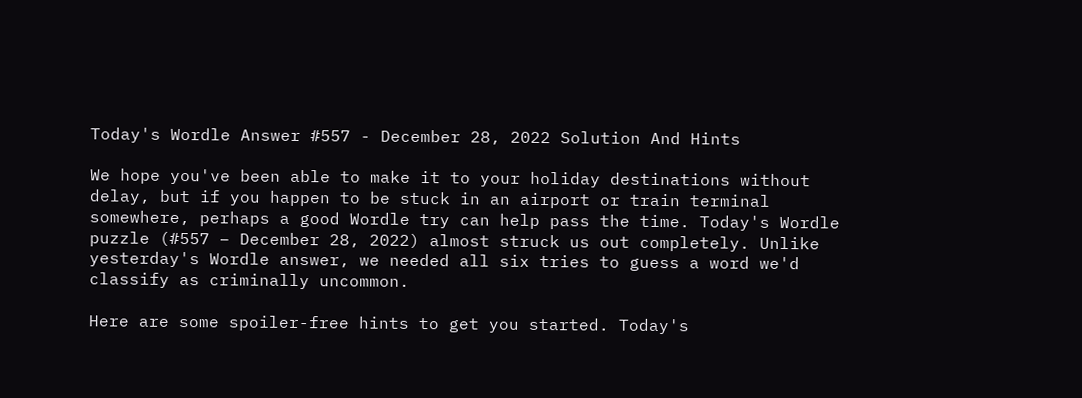Today's Wordle Answer #557 - December 28, 2022 Solution And Hints

We hope you've been able to make it to your holiday destinations without delay, but if you happen to be stuck in an airport or train terminal somewhere, perhaps a good Wordle try can help pass the time. Today's Wordle puzzle (#557 – December 28, 2022) almost struck us out completely. Unlike yesterday's Wordle answer, we needed all six tries to guess a word we'd classify as criminally uncommon.

Here are some spoiler-free hints to get you started. Today's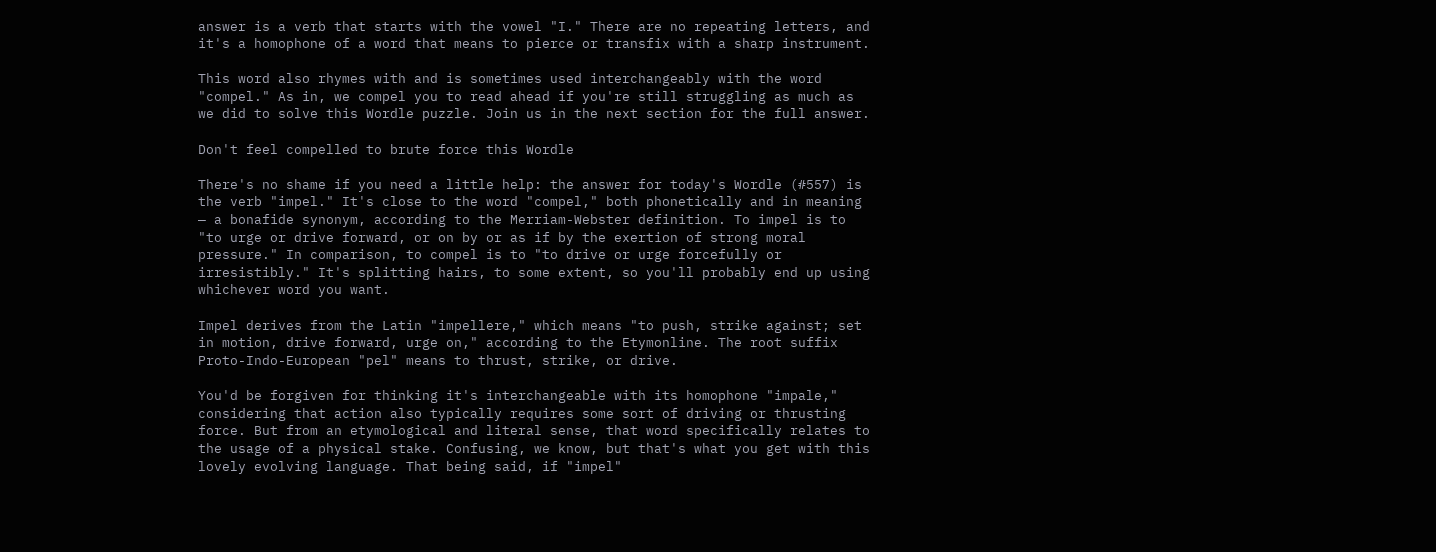answer is a verb that starts with the vowel "I." There are no repeating letters, and it's a homophone of a word that means to pierce or transfix with a sharp instrument.

This word also rhymes with and is sometimes used interchangeably with the word "compel." As in, we compel you to read ahead if you're still struggling as much as we did to solve this Wordle puzzle. Join us in the next section for the full answer.

Don't feel compelled to brute force this Wordle

There's no shame if you need a little help: the answer for today's Wordle (#557) is the verb "impel." It's close to the word "compel," both phonetically and in meaning — a bonafide synonym, according to the Merriam-Webster definition. To impel is to "to urge or drive forward, or on by or as if by the exertion of strong moral pressure." In comparison, to compel is to "to drive or urge forcefully or irresistibly." It's splitting hairs, to some extent, so you'll probably end up using whichever word you want.

Impel derives from the Latin "impellere," which means "to push, strike against; set in motion, drive forward, urge on," according to the Etymonline. The root suffix Proto-Indo-European "pel" means to thrust, strike, or drive.

You'd be forgiven for thinking it's interchangeable with its homophone "impale," considering that action also typically requires some sort of driving or thrusting force. But from an etymological and literal sense, that word specifically relates to the usage of a physical stake. Confusing, we know, but that's what you get with this lovely evolving language. That being said, if "impel"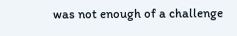was not enough of a challenge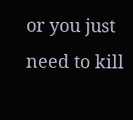or you just need to kill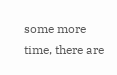some more time, there are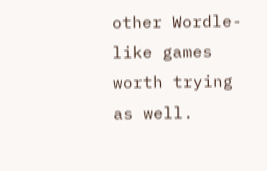other Wordle-like games worth trying as well.